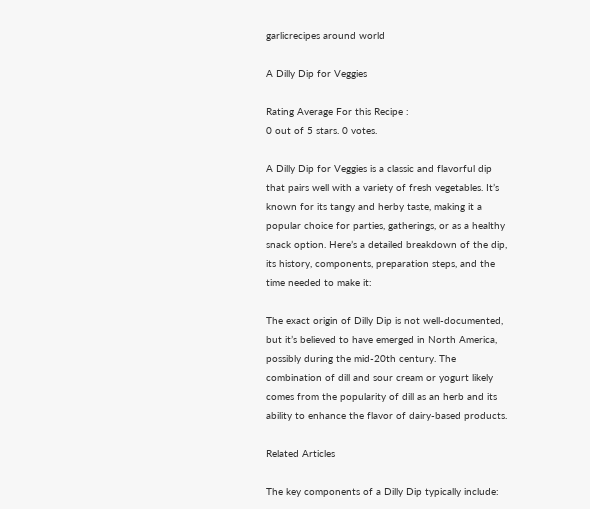garlicrecipes around world

A Dilly Dip for Veggies

Rating Average For this Recipe :
0 out of 5 stars. 0 votes.

A Dilly Dip for Veggies is a classic and flavorful dip that pairs well with a variety of fresh vegetables. It’s known for its tangy and herby taste, making it a popular choice for parties, gatherings, or as a healthy snack option. Here’s a detailed breakdown of the dip, its history, components, preparation steps, and the time needed to make it:

The exact origin of Dilly Dip is not well-documented, but it’s believed to have emerged in North America, possibly during the mid-20th century. The combination of dill and sour cream or yogurt likely comes from the popularity of dill as an herb and its ability to enhance the flavor of dairy-based products.

Related Articles

The key components of a Dilly Dip typically include: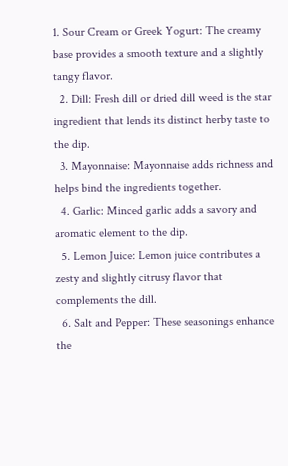1. Sour Cream or Greek Yogurt: The creamy base provides a smooth texture and a slightly tangy flavor.
  2. Dill: Fresh dill or dried dill weed is the star ingredient that lends its distinct herby taste to the dip.
  3. Mayonnaise: Mayonnaise adds richness and helps bind the ingredients together.
  4. Garlic: Minced garlic adds a savory and aromatic element to the dip.
  5. Lemon Juice: Lemon juice contributes a zesty and slightly citrusy flavor that complements the dill.
  6. Salt and Pepper: These seasonings enhance the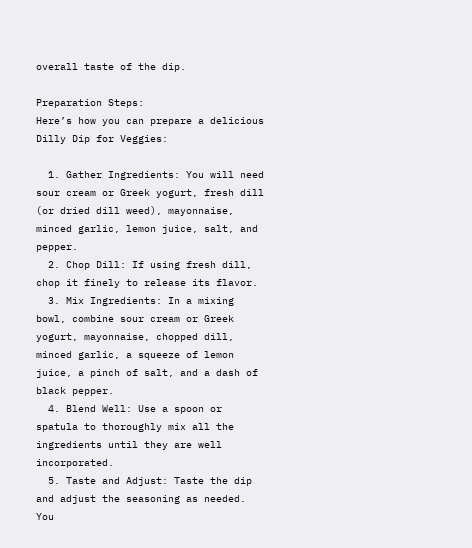overall taste of the dip.

Preparation Steps:
Here’s how you can prepare a delicious Dilly Dip for Veggies:

  1. Gather Ingredients: You will need sour cream or Greek yogurt, fresh dill (or dried dill weed), mayonnaise, minced garlic, lemon juice, salt, and pepper.
  2. Chop Dill: If using fresh dill, chop it finely to release its flavor.
  3. Mix Ingredients: In a mixing bowl, combine sour cream or Greek yogurt, mayonnaise, chopped dill, minced garlic, a squeeze of lemon juice, a pinch of salt, and a dash of black pepper.
  4. Blend Well: Use a spoon or spatula to thoroughly mix all the ingredients until they are well incorporated.
  5. Taste and Adjust: Taste the dip and adjust the seasoning as needed. You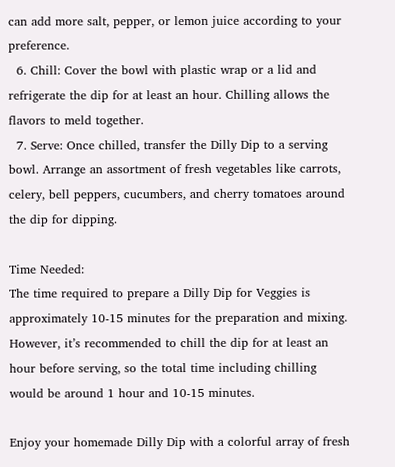can add more salt, pepper, or lemon juice according to your preference.
  6. Chill: Cover the bowl with plastic wrap or a lid and refrigerate the dip for at least an hour. Chilling allows the flavors to meld together.
  7. Serve: Once chilled, transfer the Dilly Dip to a serving bowl. Arrange an assortment of fresh vegetables like carrots, celery, bell peppers, cucumbers, and cherry tomatoes around the dip for dipping.

Time Needed:
The time required to prepare a Dilly Dip for Veggies is approximately 10-15 minutes for the preparation and mixing. However, it’s recommended to chill the dip for at least an hour before serving, so the total time including chilling would be around 1 hour and 10-15 minutes.

Enjoy your homemade Dilly Dip with a colorful array of fresh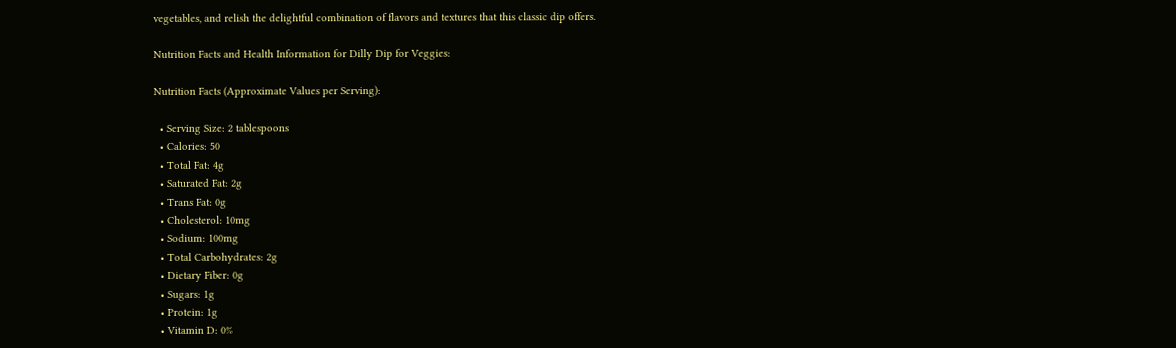vegetables, and relish the delightful combination of flavors and textures that this classic dip offers.

Nutrition Facts and Health Information for Dilly Dip for Veggies:

Nutrition Facts (Approximate Values per Serving):

  • Serving Size: 2 tablespoons
  • Calories: 50
  • Total Fat: 4g
  • Saturated Fat: 2g
  • Trans Fat: 0g
  • Cholesterol: 10mg
  • Sodium: 100mg
  • Total Carbohydrates: 2g
  • Dietary Fiber: 0g
  • Sugars: 1g
  • Protein: 1g
  • Vitamin D: 0%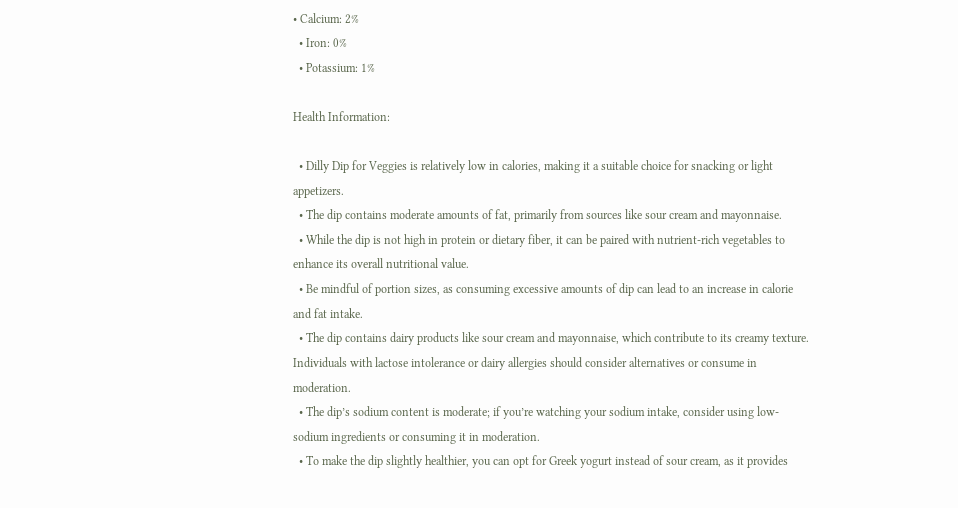• Calcium: 2%
  • Iron: 0%
  • Potassium: 1%

Health Information:

  • Dilly Dip for Veggies is relatively low in calories, making it a suitable choice for snacking or light appetizers.
  • The dip contains moderate amounts of fat, primarily from sources like sour cream and mayonnaise.
  • While the dip is not high in protein or dietary fiber, it can be paired with nutrient-rich vegetables to enhance its overall nutritional value.
  • Be mindful of portion sizes, as consuming excessive amounts of dip can lead to an increase in calorie and fat intake.
  • The dip contains dairy products like sour cream and mayonnaise, which contribute to its creamy texture. Individuals with lactose intolerance or dairy allergies should consider alternatives or consume in moderation.
  • The dip’s sodium content is moderate; if you’re watching your sodium intake, consider using low-sodium ingredients or consuming it in moderation.
  • To make the dip slightly healthier, you can opt for Greek yogurt instead of sour cream, as it provides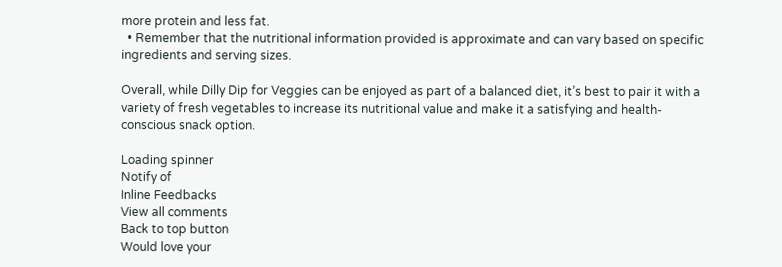more protein and less fat.
  • Remember that the nutritional information provided is approximate and can vary based on specific ingredients and serving sizes.

Overall, while Dilly Dip for Veggies can be enjoyed as part of a balanced diet, it’s best to pair it with a variety of fresh vegetables to increase its nutritional value and make it a satisfying and health-conscious snack option.

Loading spinner
Notify of
Inline Feedbacks
View all comments
Back to top button
Would love your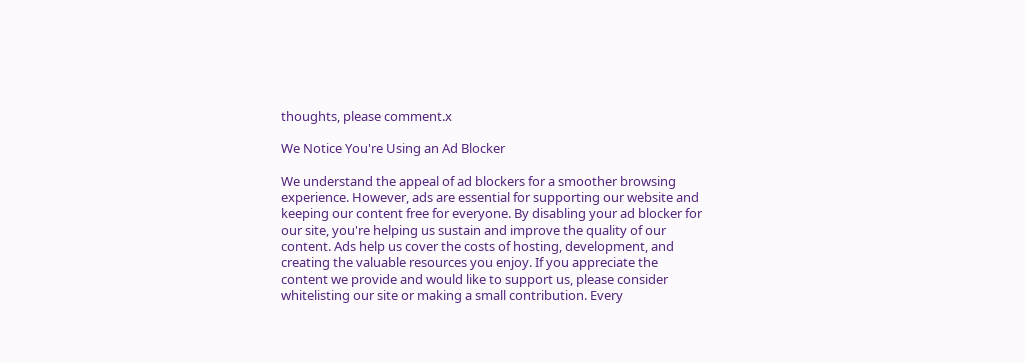thoughts, please comment.x

We Notice You're Using an Ad Blocker

We understand the appeal of ad blockers for a smoother browsing experience. However, ads are essential for supporting our website and keeping our content free for everyone. By disabling your ad blocker for our site, you're helping us sustain and improve the quality of our content. Ads help us cover the costs of hosting, development, and creating the valuable resources you enjoy. If you appreciate the content we provide and would like to support us, please consider whitelisting our site or making a small contribution. Every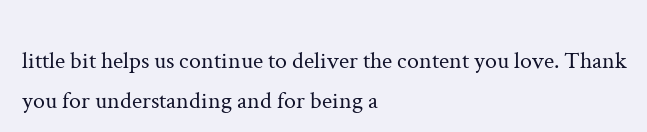little bit helps us continue to deliver the content you love. Thank you for understanding and for being a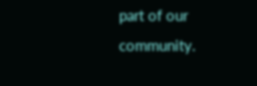part of our community.